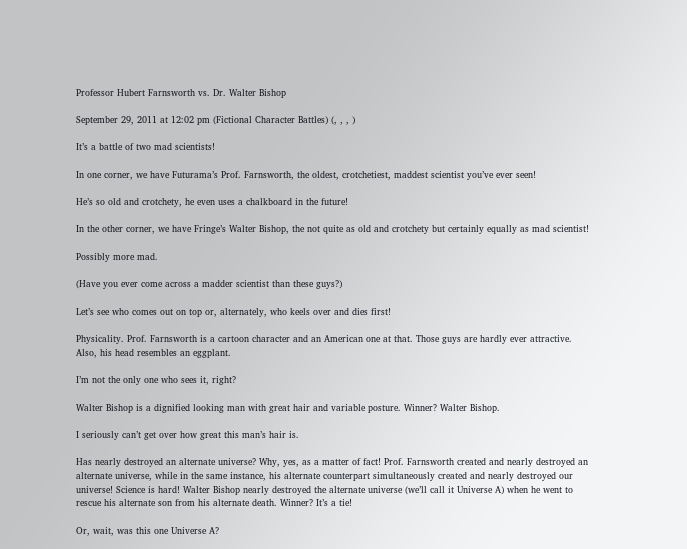Professor Hubert Farnsworth vs. Dr. Walter Bishop

September 29, 2011 at 12:02 pm (Fictional Character Battles) (, , , )

It’s a battle of two mad scientists!

In one corner, we have Futurama’s Prof. Farnsworth, the oldest, crotchetiest, maddest scientist you’ve ever seen!

He’s so old and crotchety, he even uses a chalkboard in the future!

In the other corner, we have Fringe’s Walter Bishop, the not quite as old and crotchety but certainly equally as mad scientist!

Possibly more mad.

(Have you ever come across a madder scientist than these guys?)

Let’s see who comes out on top or, alternately, who keels over and dies first!

Physicality. Prof. Farnsworth is a cartoon character and an American one at that. Those guys are hardly ever attractive. Also, his head resembles an eggplant.

I’m not the only one who sees it, right?

Walter Bishop is a dignified looking man with great hair and variable posture. Winner? Walter Bishop.

I seriously can’t get over how great this man’s hair is.

Has nearly destroyed an alternate universe? Why, yes, as a matter of fact! Prof. Farnsworth created and nearly destroyed an alternate universe, while in the same instance, his alternate counterpart simultaneously created and nearly destroyed our universe! Science is hard! Walter Bishop nearly destroyed the alternate universe (we’ll call it Universe A) when he went to rescue his alternate son from his alternate death. Winner? It’s a tie!

Or, wait, was this one Universe A?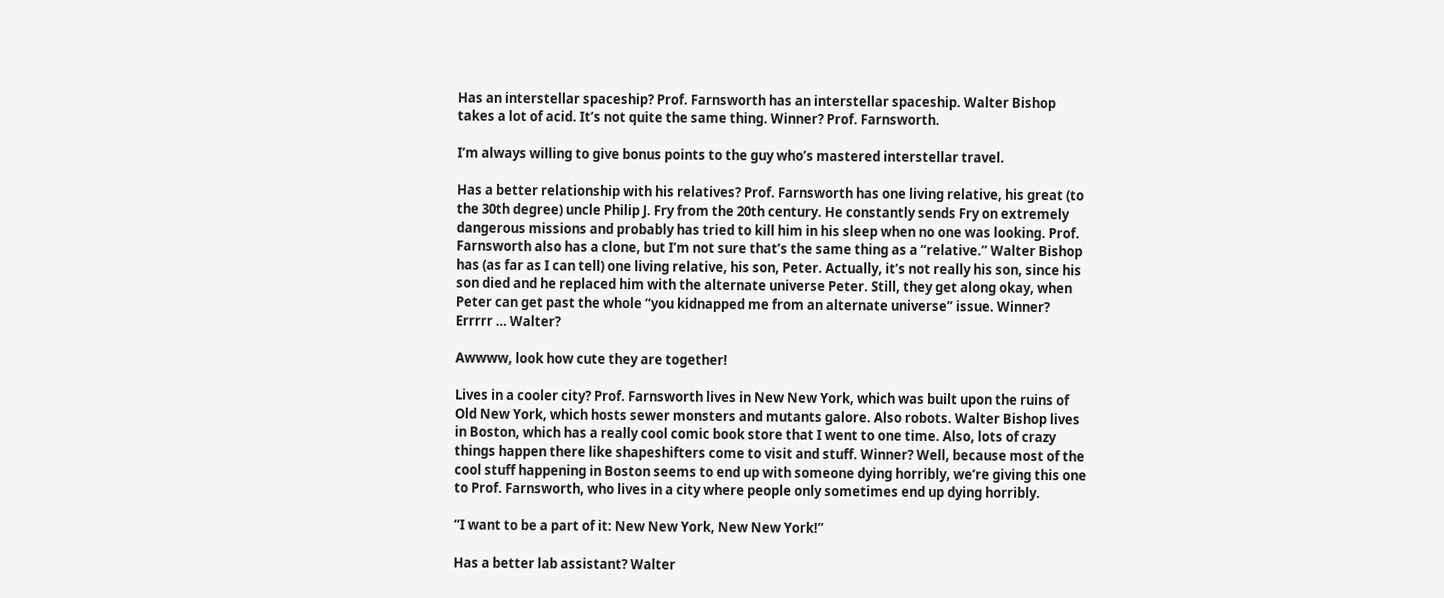Has an interstellar spaceship? Prof. Farnsworth has an interstellar spaceship. Walter Bishop takes a lot of acid. It’s not quite the same thing. Winner? Prof. Farnsworth.

I’m always willing to give bonus points to the guy who’s mastered interstellar travel.

Has a better relationship with his relatives? Prof. Farnsworth has one living relative, his great (to the 30th degree) uncle Philip J. Fry from the 20th century. He constantly sends Fry on extremely dangerous missions and probably has tried to kill him in his sleep when no one was looking. Prof. Farnsworth also has a clone, but I’m not sure that’s the same thing as a “relative.” Walter Bishop has (as far as I can tell) one living relative, his son, Peter. Actually, it’s not really his son, since his son died and he replaced him with the alternate universe Peter. Still, they get along okay, when Peter can get past the whole “you kidnapped me from an alternate universe” issue. Winner? Errrrr … Walter?

Awwww, look how cute they are together!

Lives in a cooler city? Prof. Farnsworth lives in New New York, which was built upon the ruins of Old New York, which hosts sewer monsters and mutants galore. Also robots. Walter Bishop lives in Boston, which has a really cool comic book store that I went to one time. Also, lots of crazy things happen there like shapeshifters come to visit and stuff. Winner? Well, because most of the cool stuff happening in Boston seems to end up with someone dying horribly, we’re giving this one to Prof. Farnsworth, who lives in a city where people only sometimes end up dying horribly.

“I want to be a part of it: New New York, New New York!”

Has a better lab assistant? Walter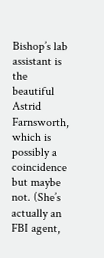Bishop’s lab assistant is the beautiful Astrid Farnsworth, which is possibly a coincidence but maybe not. (She’s actually an FBI agent,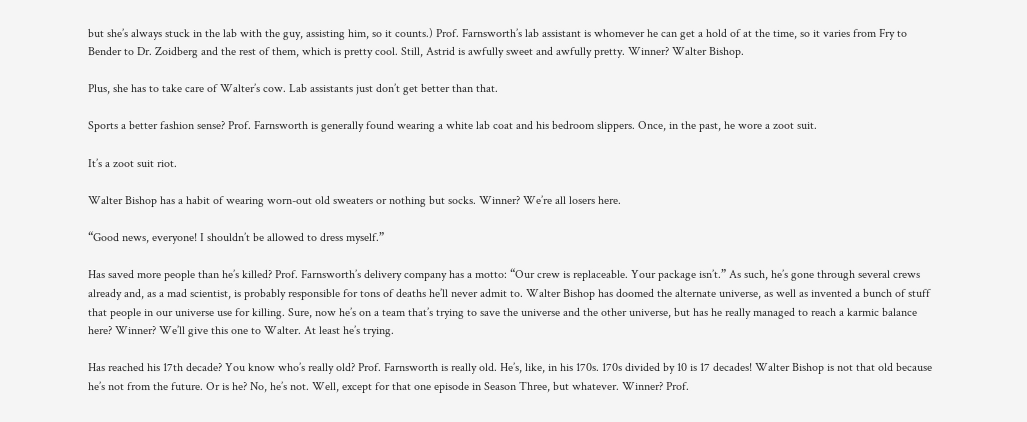but she’s always stuck in the lab with the guy, assisting him, so it counts.) Prof. Farnsworth’s lab assistant is whomever he can get a hold of at the time, so it varies from Fry to Bender to Dr. Zoidberg and the rest of them, which is pretty cool. Still, Astrid is awfully sweet and awfully pretty. Winner? Walter Bishop.

Plus, she has to take care of Walter’s cow. Lab assistants just don’t get better than that.

Sports a better fashion sense? Prof. Farnsworth is generally found wearing a white lab coat and his bedroom slippers. Once, in the past, he wore a zoot suit.

It’s a zoot suit riot.

Walter Bishop has a habit of wearing worn-out old sweaters or nothing but socks. Winner? We’re all losers here.

“Good news, everyone! I shouldn’t be allowed to dress myself.”

Has saved more people than he’s killed? Prof. Farnsworth’s delivery company has a motto: “Our crew is replaceable. Your package isn’t.” As such, he’s gone through several crews already and, as a mad scientist, is probably responsible for tons of deaths he’ll never admit to. Walter Bishop has doomed the alternate universe, as well as invented a bunch of stuff that people in our universe use for killing. Sure, now he’s on a team that’s trying to save the universe and the other universe, but has he really managed to reach a karmic balance here? Winner? We’ll give this one to Walter. At least he’s trying.

Has reached his 17th decade? You know who’s really old? Prof. Farnsworth is really old. He’s, like, in his 170s. 170s divided by 10 is 17 decades! Walter Bishop is not that old because he’s not from the future. Or is he? No, he’s not. Well, except for that one episode in Season Three, but whatever. Winner? Prof.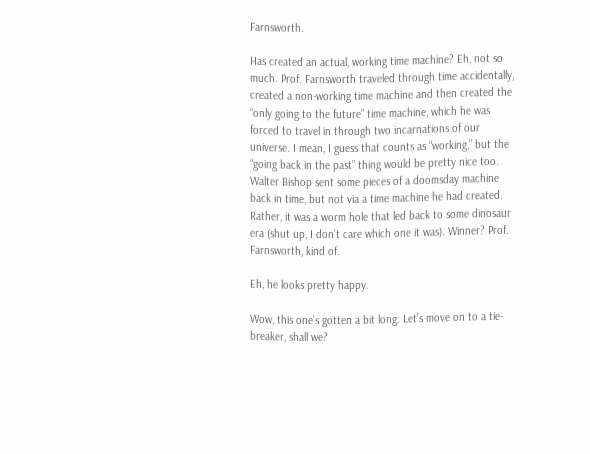Farnsworth.

Has created an actual, working time machine? Eh, not so much. Prof. Farnsworth traveled through time accidentally, created a non-working time machine and then created the “only going to the future” time machine, which he was forced to travel in through two incarnations of our universe. I mean, I guess that counts as “working,” but the “going back in the past” thing would be pretty nice too. Walter Bishop sent some pieces of a doomsday machine back in time, but not via a time machine he had created. Rather, it was a worm hole that led back to some dinosaur era (shut up, I don’t care which one it was). Winner? Prof. Farnsworth, kind of.

Eh, he looks pretty happy.

Wow, this one’s gotten a bit long. Let’s move on to a tie-breaker, shall we?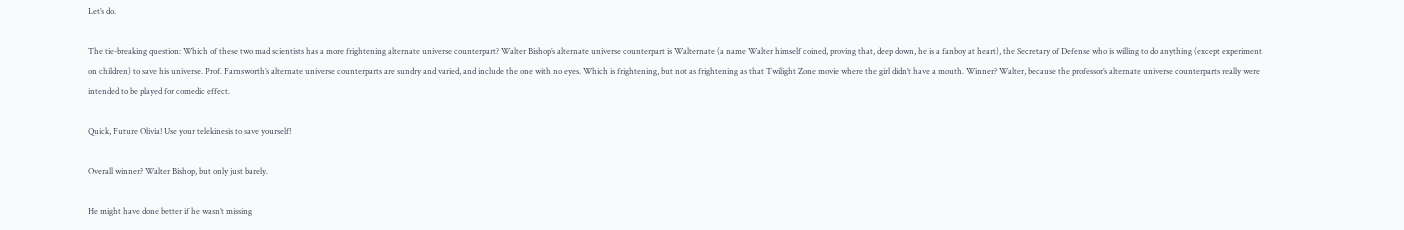Let’s do.

The tie-breaking question: Which of these two mad scientists has a more frightening alternate universe counterpart? Walter Bishop’s alternate universe counterpart is Walternate (a name Walter himself coined, proving that, deep down, he is a fanboy at heart), the Secretary of Defense who is willing to do anything (except experiment on children) to save his universe. Prof. Farnsworth’s alternate universe counterparts are sundry and varied, and include the one with no eyes. Which is frightening, but not as frightening as that Twilight Zone movie where the girl didn’t have a mouth. Winner? Walter, because the professor’s alternate universe counterparts really were intended to be played for comedic effect.

Quick, Future Olivia! Use your telekinesis to save yourself!

Overall winner? Walter Bishop, but only just barely.

He might have done better if he wasn’t missing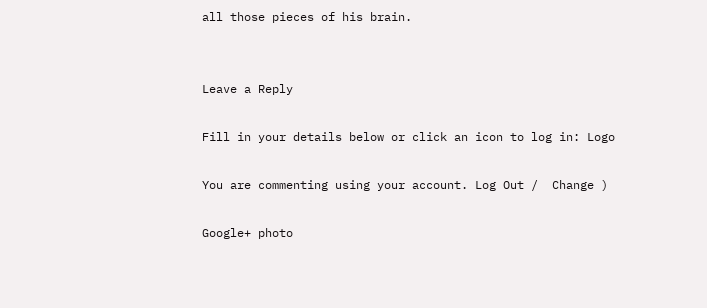all those pieces of his brain.


Leave a Reply

Fill in your details below or click an icon to log in: Logo

You are commenting using your account. Log Out /  Change )

Google+ photo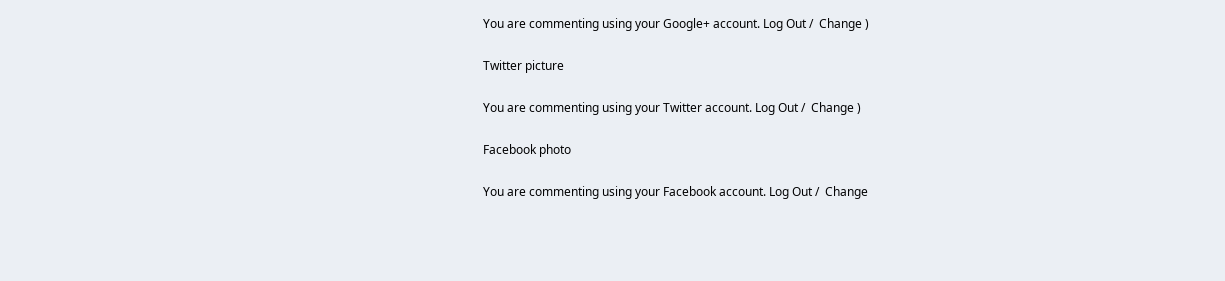You are commenting using your Google+ account. Log Out /  Change )

Twitter picture

You are commenting using your Twitter account. Log Out /  Change )

Facebook photo

You are commenting using your Facebook account. Log Out /  Change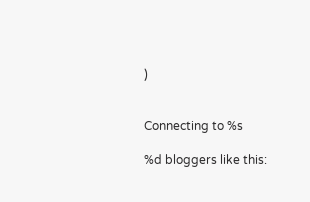)


Connecting to %s

%d bloggers like this: